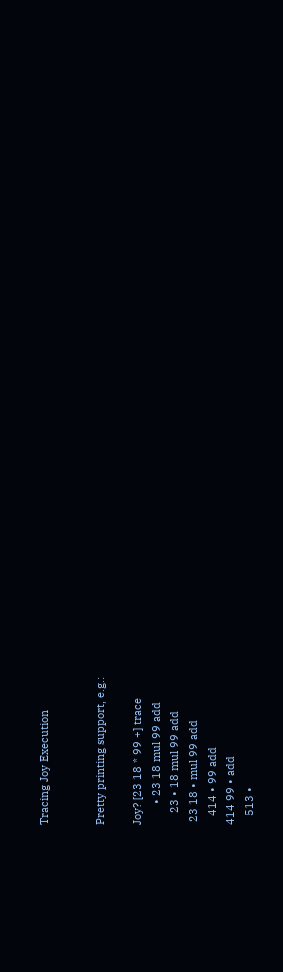Tracing Joy Execution


Pretty printing support, e.g.:

Joy? [23 18 * 99 +] trace
       • 23 18 mul 99 add
    23 • 18 mul 99 add
 23 18 • mul 99 add
   414 • 99 add
414 99 • add
   513 •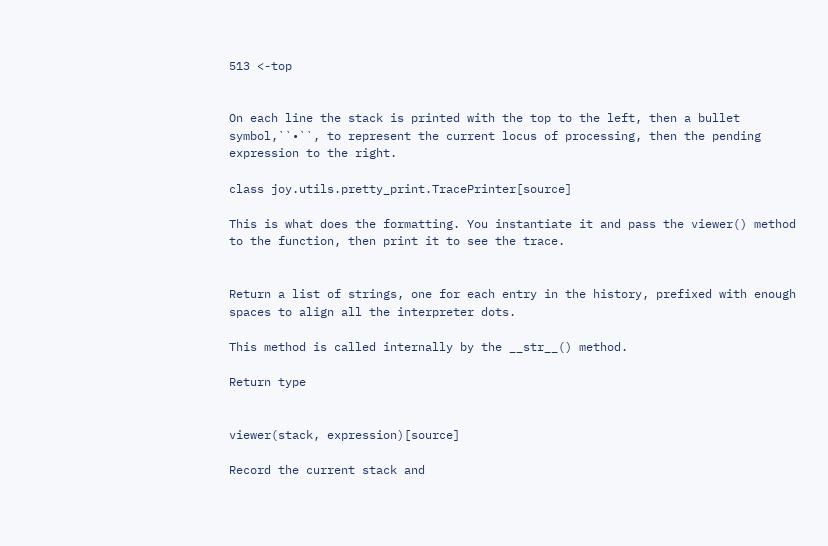513 <-top


On each line the stack is printed with the top to the left, then a bullet symbol,``•``, to represent the current locus of processing, then the pending expression to the right.

class joy.utils.pretty_print.TracePrinter[source]

This is what does the formatting. You instantiate it and pass the viewer() method to the function, then print it to see the trace.


Return a list of strings, one for each entry in the history, prefixed with enough spaces to align all the interpreter dots.

This method is called internally by the __str__() method.

Return type


viewer(stack, expression)[source]

Record the current stack and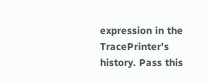expression in the TracePrinter’s history. Pass this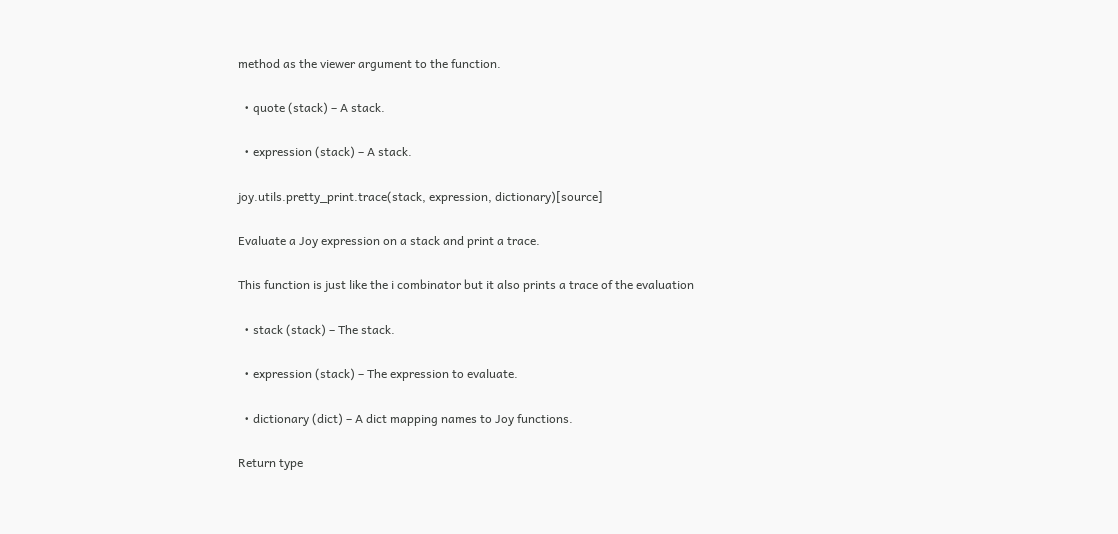method as the viewer argument to the function.

  • quote (stack) – A stack.

  • expression (stack) – A stack.

joy.utils.pretty_print.trace(stack, expression, dictionary)[source]

Evaluate a Joy expression on a stack and print a trace.

This function is just like the i combinator but it also prints a trace of the evaluation

  • stack (stack) – The stack.

  • expression (stack) – The expression to evaluate.

  • dictionary (dict) – A dict mapping names to Joy functions.

Return type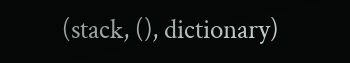(stack, (), dictionary)